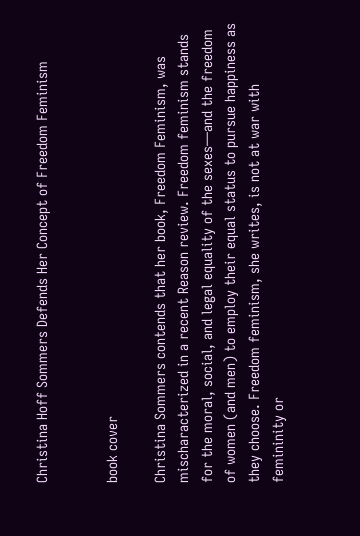Christina Hoff Sommers Defends Her Concept of Freedom Feminism


book cover

Christina Sommers contends that her book, Freedom Feminism, was mischaracterized in a recent Reason review. Freedom feminism stands for the moral, social, and legal equality of the sexes—and the freedom of women (and men) to employ their equal status to pursue happiness as they choose. Freedom feminism, she writes, is not at war with femininity or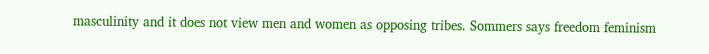masculinity and it does not view men and women as opposing tribes. Sommers says freedom feminism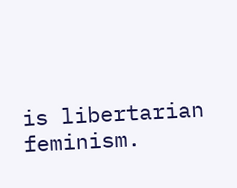is libertarian feminism.